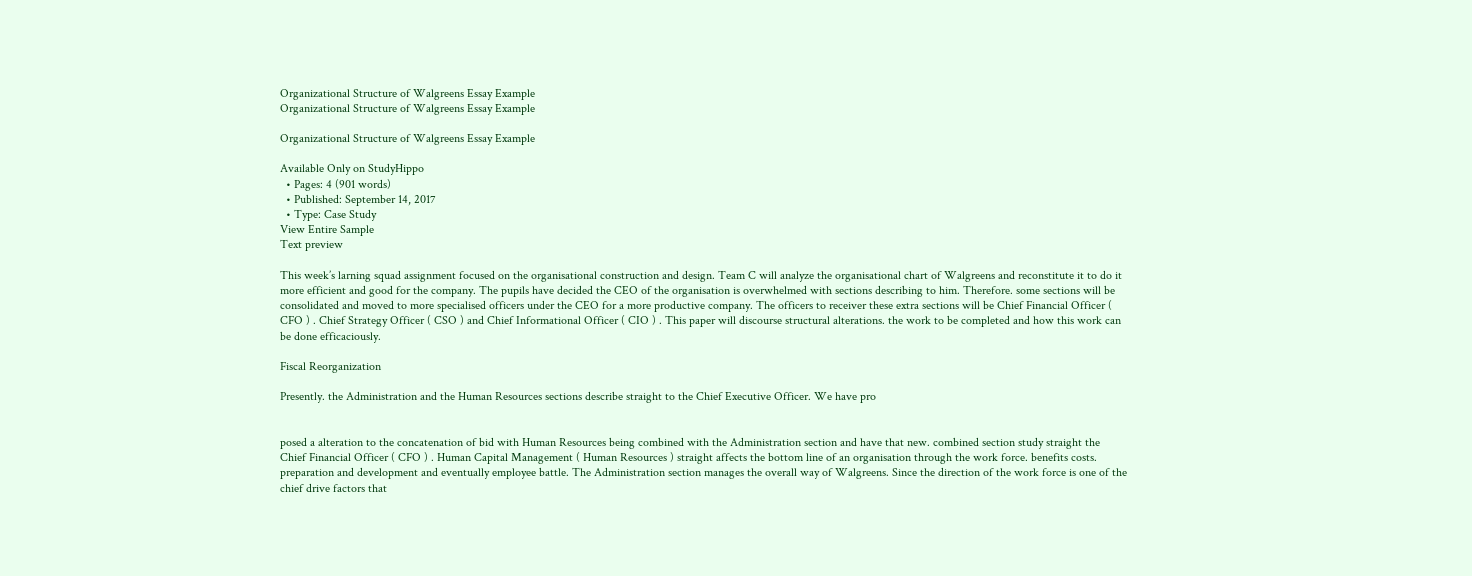Organizational Structure of Walgreens Essay Example
Organizational Structure of Walgreens Essay Example

Organizational Structure of Walgreens Essay Example

Available Only on StudyHippo
  • Pages: 4 (901 words)
  • Published: September 14, 2017
  • Type: Case Study
View Entire Sample
Text preview

This week’s larning squad assignment focused on the organisational construction and design. Team C will analyze the organisational chart of Walgreens and reconstitute it to do it more efficient and good for the company. The pupils have decided the CEO of the organisation is overwhelmed with sections describing to him. Therefore. some sections will be consolidated and moved to more specialised officers under the CEO for a more productive company. The officers to receiver these extra sections will be Chief Financial Officer ( CFO ) . Chief Strategy Officer ( CSO ) and Chief Informational Officer ( CIO ) . This paper will discourse structural alterations. the work to be completed and how this work can be done efficaciously.

Fiscal Reorganization

Presently. the Administration and the Human Resources sections describe straight to the Chief Executive Officer. We have pro


posed a alteration to the concatenation of bid with Human Resources being combined with the Administration section and have that new. combined section study straight the Chief Financial Officer ( CFO ) . Human Capital Management ( Human Resources ) straight affects the bottom line of an organisation through the work force. benefits costs. preparation and development and eventually employee battle. The Administration section manages the overall way of Walgreens. Since the direction of the work force is one of the chief drive factors that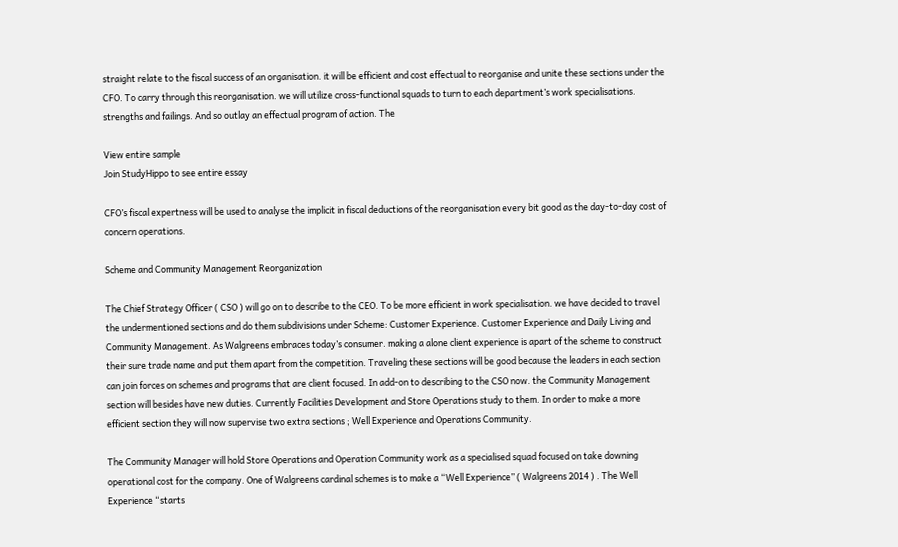straight relate to the fiscal success of an organisation. it will be efficient and cost effectual to reorganise and unite these sections under the CFO. To carry through this reorganisation. we will utilize cross-functional squads to turn to each department’s work specialisations. strengths and failings. And so outlay an effectual program of action. The

View entire sample
Join StudyHippo to see entire essay

CFO’s fiscal expertness will be used to analyse the implicit in fiscal deductions of the reorganisation every bit good as the day-to-day cost of concern operations.

Scheme and Community Management Reorganization

The Chief Strategy Officer ( CSO ) will go on to describe to the CEO. To be more efficient in work specialisation. we have decided to travel the undermentioned sections and do them subdivisions under Scheme: Customer Experience. Customer Experience and Daily Living and Community Management. As Walgreens embraces today’s consumer. making a alone client experience is apart of the scheme to construct their sure trade name and put them apart from the competition. Traveling these sections will be good because the leaders in each section can join forces on schemes and programs that are client focused. In add-on to describing to the CSO now. the Community Management section will besides have new duties. Currently Facilities Development and Store Operations study to them. In order to make a more efficient section they will now supervise two extra sections ; Well Experience and Operations Community.

The Community Manager will hold Store Operations and Operation Community work as a specialised squad focused on take downing operational cost for the company. One of Walgreens cardinal schemes is to make a “Well Experience” ( Walgreens 2014 ) . The Well Experience “starts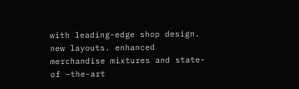with leading-edge shop design. new layouts. enhanced merchandise mixtures and state-of –the-art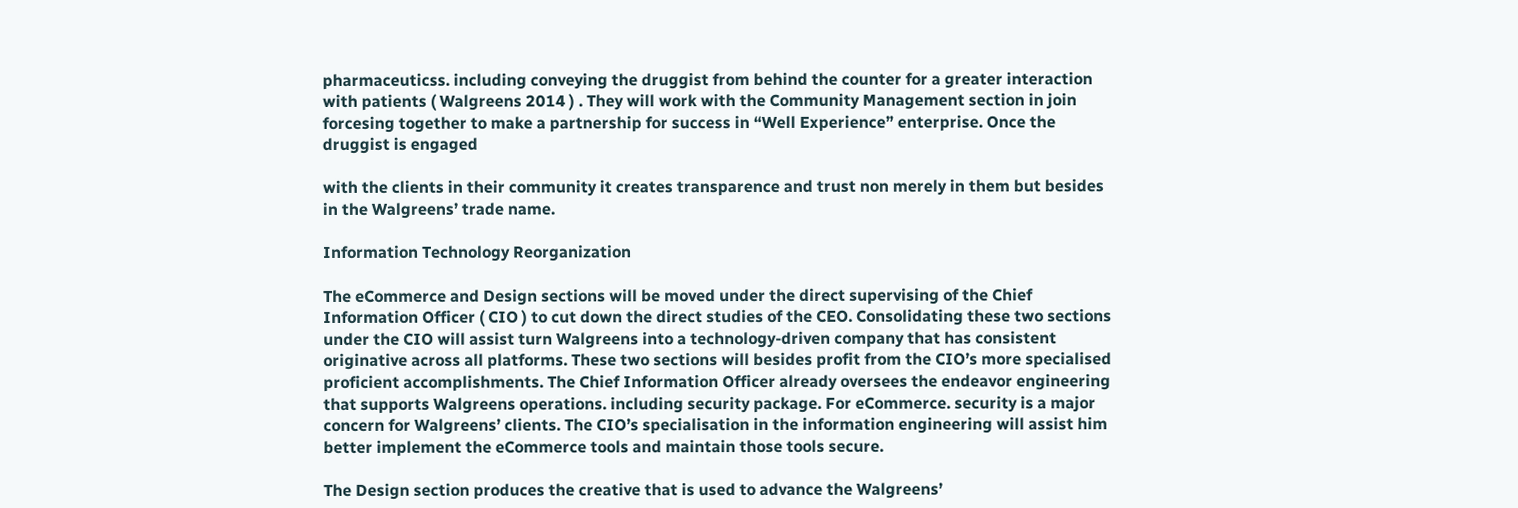pharmaceuticss. including conveying the druggist from behind the counter for a greater interaction with patients ( Walgreens 2014 ) . They will work with the Community Management section in join forcesing together to make a partnership for success in “Well Experience” enterprise. Once the druggist is engaged

with the clients in their community it creates transparence and trust non merely in them but besides in the Walgreens’ trade name.

Information Technology Reorganization

The eCommerce and Design sections will be moved under the direct supervising of the Chief Information Officer ( CIO ) to cut down the direct studies of the CEO. Consolidating these two sections under the CIO will assist turn Walgreens into a technology-driven company that has consistent originative across all platforms. These two sections will besides profit from the CIO’s more specialised proficient accomplishments. The Chief Information Officer already oversees the endeavor engineering that supports Walgreens operations. including security package. For eCommerce. security is a major concern for Walgreens’ clients. The CIO’s specialisation in the information engineering will assist him better implement the eCommerce tools and maintain those tools secure.

The Design section produces the creative that is used to advance the Walgreens’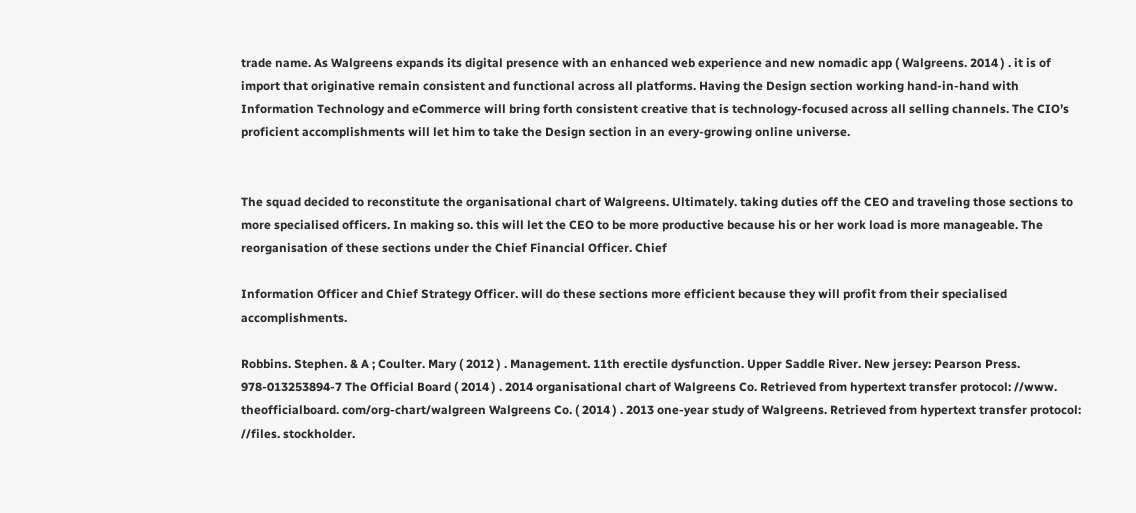trade name. As Walgreens expands its digital presence with an enhanced web experience and new nomadic app ( Walgreens. 2014 ) . it is of import that originative remain consistent and functional across all platforms. Having the Design section working hand-in-hand with Information Technology and eCommerce will bring forth consistent creative that is technology-focused across all selling channels. The CIO’s proficient accomplishments will let him to take the Design section in an every-growing online universe.


The squad decided to reconstitute the organisational chart of Walgreens. Ultimately. taking duties off the CEO and traveling those sections to more specialised officers. In making so. this will let the CEO to be more productive because his or her work load is more manageable. The reorganisation of these sections under the Chief Financial Officer. Chief

Information Officer and Chief Strategy Officer. will do these sections more efficient because they will profit from their specialised accomplishments.

Robbins. Stephen. & A ; Coulter. Mary ( 2012 ) . Management. 11th erectile dysfunction. Upper Saddle River. New jersey: Pearson Press. 978-013253894-7 The Official Board ( 2014 ) . 2014 organisational chart of Walgreens Co. Retrieved from hypertext transfer protocol: //www. theofficialboard. com/org-chart/walgreen Walgreens Co. ( 2014 ) . 2013 one-year study of Walgreens. Retrieved from hypertext transfer protocol: //files. stockholder.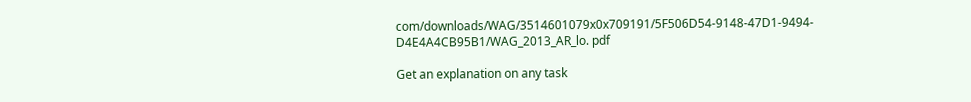com/downloads/WAG/3514601079x0x709191/5F506D54-9148-47D1-9494-D4E4A4CB95B1/WAG_2013_AR_lo. pdf

Get an explanation on any task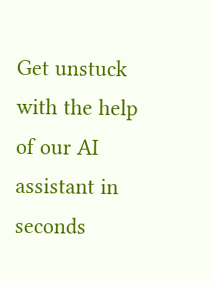Get unstuck with the help of our AI assistant in seconds